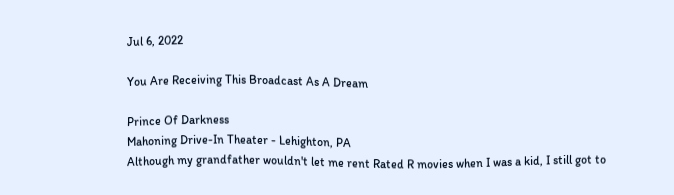Jul 6, 2022

You Are Receiving This Broadcast As A Dream

Prince Of Darkness
Mahoning Drive-In Theater - Lehighton, PA
Although my grandfather wouldn't let me rent Rated R movies when I was a kid, I still got to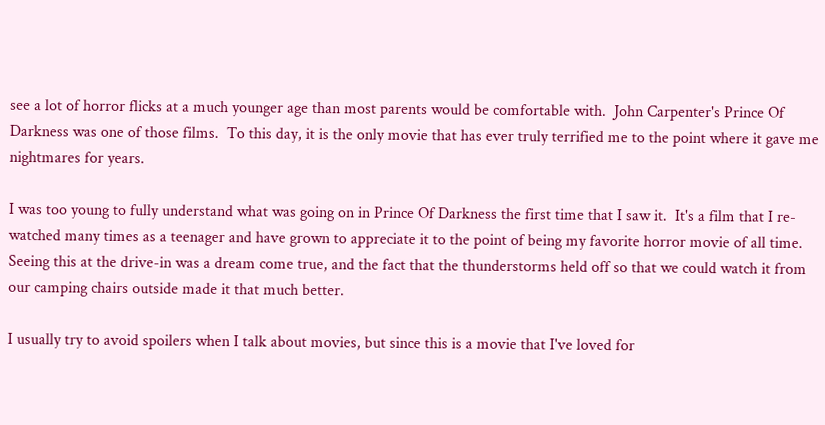see a lot of horror flicks at a much younger age than most parents would be comfortable with.  John Carpenter's Prince Of Darkness was one of those films.  To this day, it is the only movie that has ever truly terrified me to the point where it gave me nightmares for years.

I was too young to fully understand what was going on in Prince Of Darkness the first time that I saw it.  It's a film that I re-watched many times as a teenager and have grown to appreciate it to the point of being my favorite horror movie of all time.  Seeing this at the drive-in was a dream come true, and the fact that the thunderstorms held off so that we could watch it from our camping chairs outside made it that much better.

I usually try to avoid spoilers when I talk about movies, but since this is a movie that I've loved for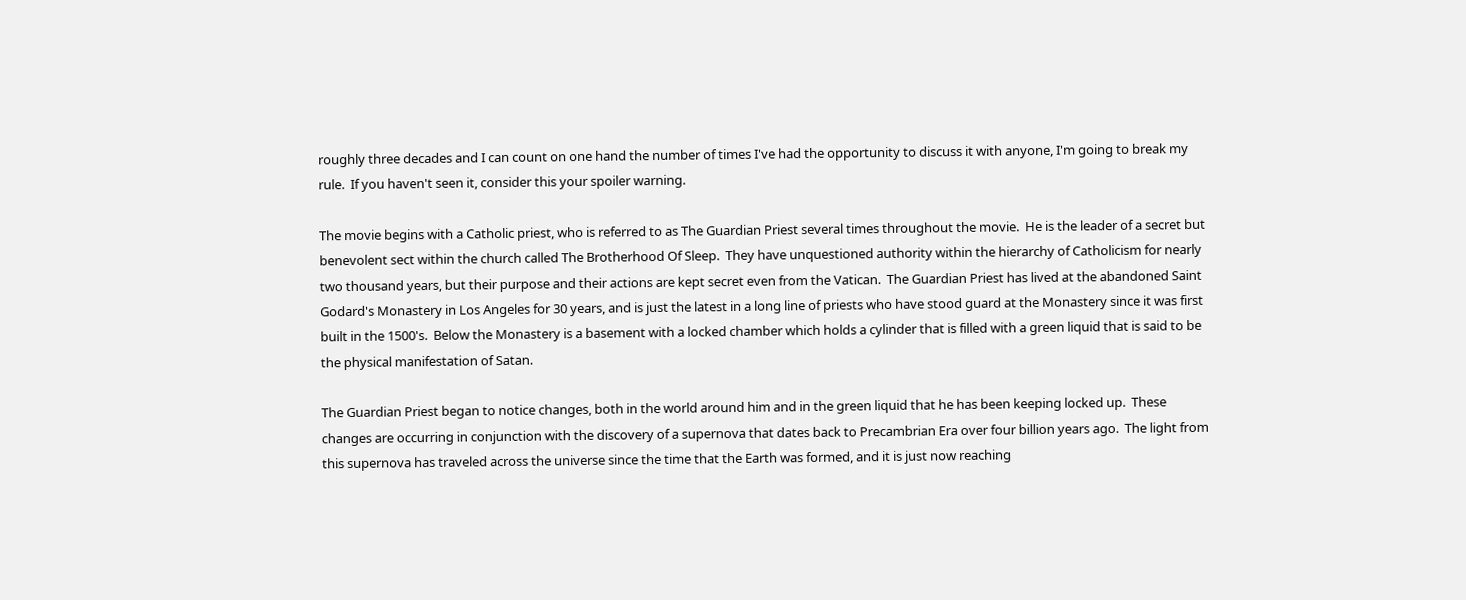roughly three decades and I can count on one hand the number of times I've had the opportunity to discuss it with anyone, I'm going to break my rule.  If you haven't seen it, consider this your spoiler warning.

The movie begins with a Catholic priest, who is referred to as The Guardian Priest several times throughout the movie.  He is the leader of a secret but benevolent sect within the church called The Brotherhood Of Sleep.  They have unquestioned authority within the hierarchy of Catholicism for nearly two thousand years, but their purpose and their actions are kept secret even from the Vatican.  The Guardian Priest has lived at the abandoned Saint Godard's Monastery in Los Angeles for 30 years, and is just the latest in a long line of priests who have stood guard at the Monastery since it was first built in the 1500's.  Below the Monastery is a basement with a locked chamber which holds a cylinder that is filled with a green liquid that is said to be the physical manifestation of Satan.

The Guardian Priest began to notice changes, both in the world around him and in the green liquid that he has been keeping locked up.  These changes are occurring in conjunction with the discovery of a supernova that dates back to Precambrian Era over four billion years ago.  The light from this supernova has traveled across the universe since the time that the Earth was formed, and it is just now reaching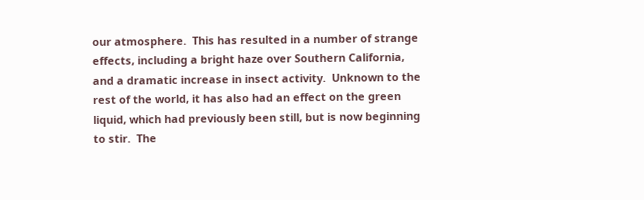our atmosphere.  This has resulted in a number of strange effects, including a bright haze over Southern California, and a dramatic increase in insect activity.  Unknown to the rest of the world, it has also had an effect on the green liquid, which had previously been still, but is now beginning to stir.  The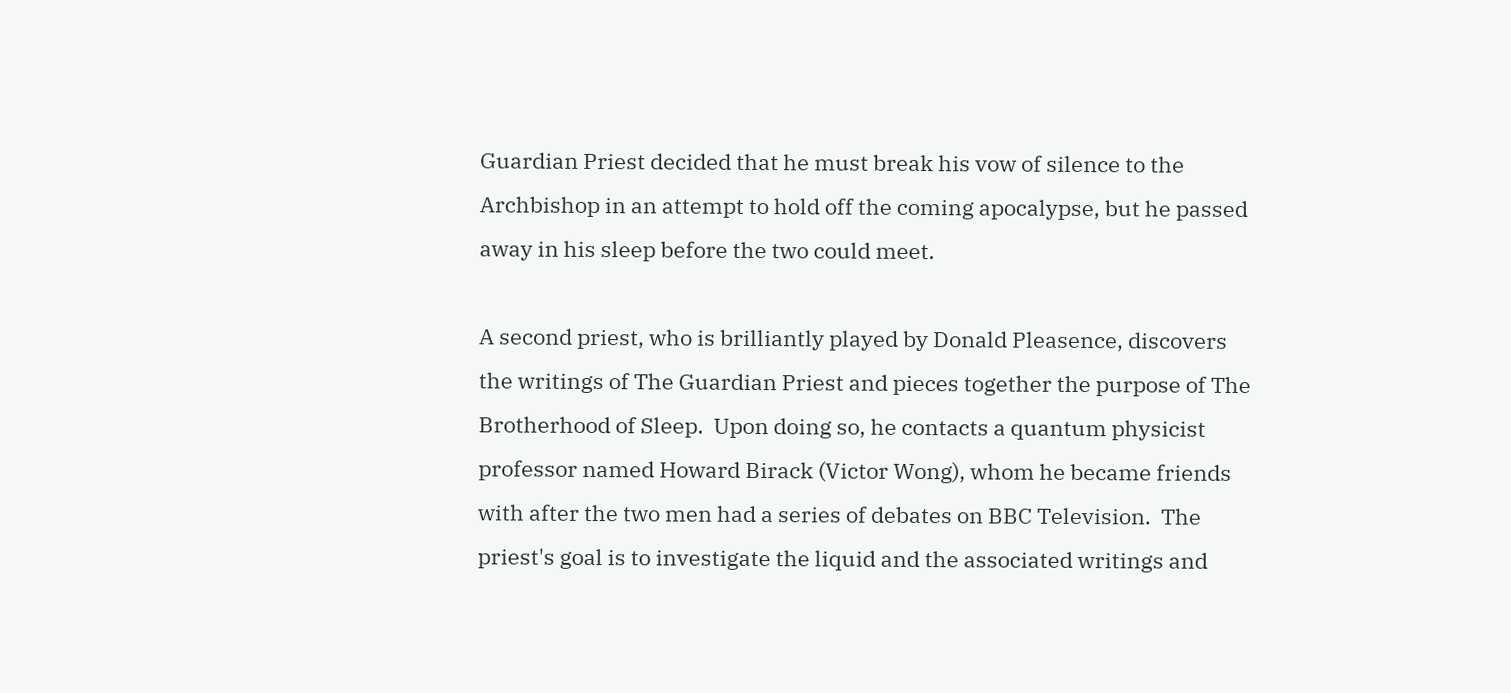Guardian Priest decided that he must break his vow of silence to the Archbishop in an attempt to hold off the coming apocalypse, but he passed away in his sleep before the two could meet.

A second priest, who is brilliantly played by Donald Pleasence, discovers the writings of The Guardian Priest and pieces together the purpose of The Brotherhood of Sleep.  Upon doing so, he contacts a quantum physicist professor named Howard Birack (Victor Wong), whom he became friends with after the two men had a series of debates on BBC Television.  The priest's goal is to investigate the liquid and the associated writings and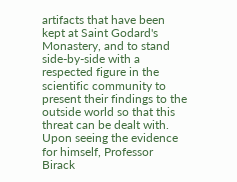artifacts that have been kept at Saint Godard's Monastery, and to stand side-by-side with a respected figure in the scientific community to present their findings to the outside world so that this threat can be dealt with.  Upon seeing the evidence for himself, Professor Birack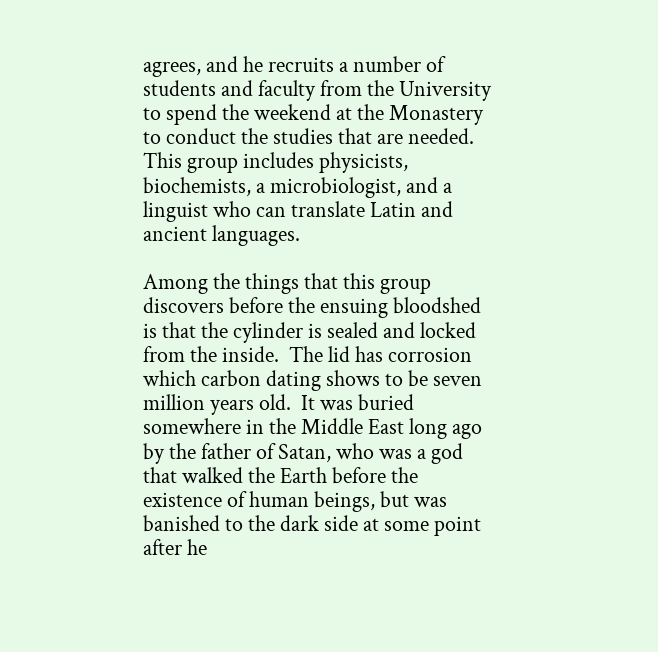agrees, and he recruits a number of students and faculty from the University to spend the weekend at the Monastery to conduct the studies that are needed.  This group includes physicists, biochemists, a microbiologist, and a linguist who can translate Latin and ancient languages.

Among the things that this group discovers before the ensuing bloodshed is that the cylinder is sealed and locked from the inside.  The lid has corrosion which carbon dating shows to be seven million years old.  It was buried somewhere in the Middle East long ago by the father of Satan, who was a god that walked the Earth before the existence of human beings, but was banished to the dark side at some point after he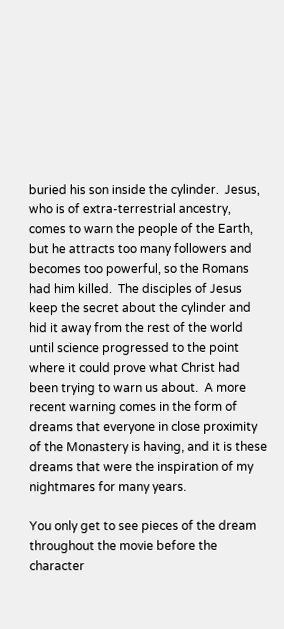buried his son inside the cylinder.  Jesus, who is of extra-terrestrial ancestry, comes to warn the people of the Earth, but he attracts too many followers and becomes too powerful, so the Romans had him killed.  The disciples of Jesus keep the secret about the cylinder and hid it away from the rest of the world until science progressed to the point where it could prove what Christ had been trying to warn us about.  A more recent warning comes in the form of dreams that everyone in close proximity of the Monastery is having, and it is these dreams that were the inspiration of my nightmares for many years.

You only get to see pieces of the dream throughout the movie before the character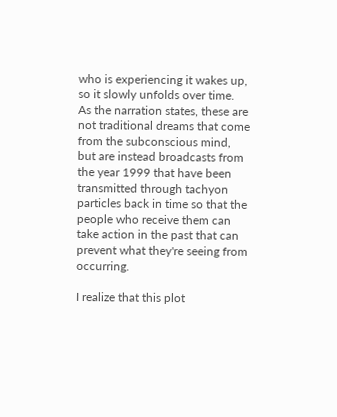who is experiencing it wakes up, so it slowly unfolds over time.  As the narration states, these are not traditional dreams that come from the subconscious mind, but are instead broadcasts from the year 1999 that have been transmitted through tachyon particles back in time so that the people who receive them can take action in the past that can prevent what they're seeing from occurring.

I realize that this plot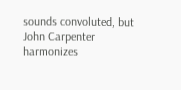sounds convoluted, but John Carpenter harmonizes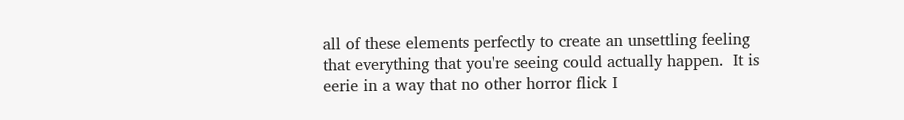all of these elements perfectly to create an unsettling feeling that everything that you're seeing could actually happen.  It is eerie in a way that no other horror flick I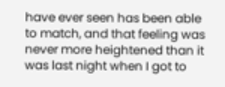have ever seen has been able to match, and that feeling was never more heightened than it was last night when I got to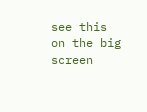see this on the big screen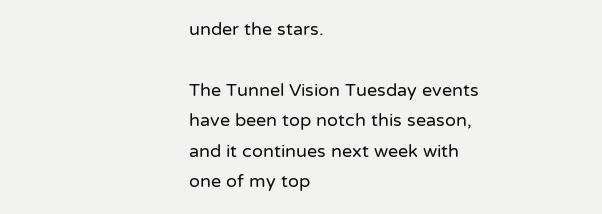under the stars.

The Tunnel Vision Tuesday events have been top notch this season, and it continues next week with one of my top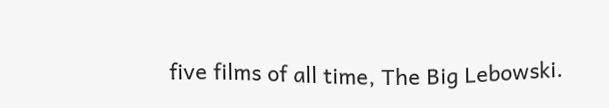five films of all time, The Big Lebowski.